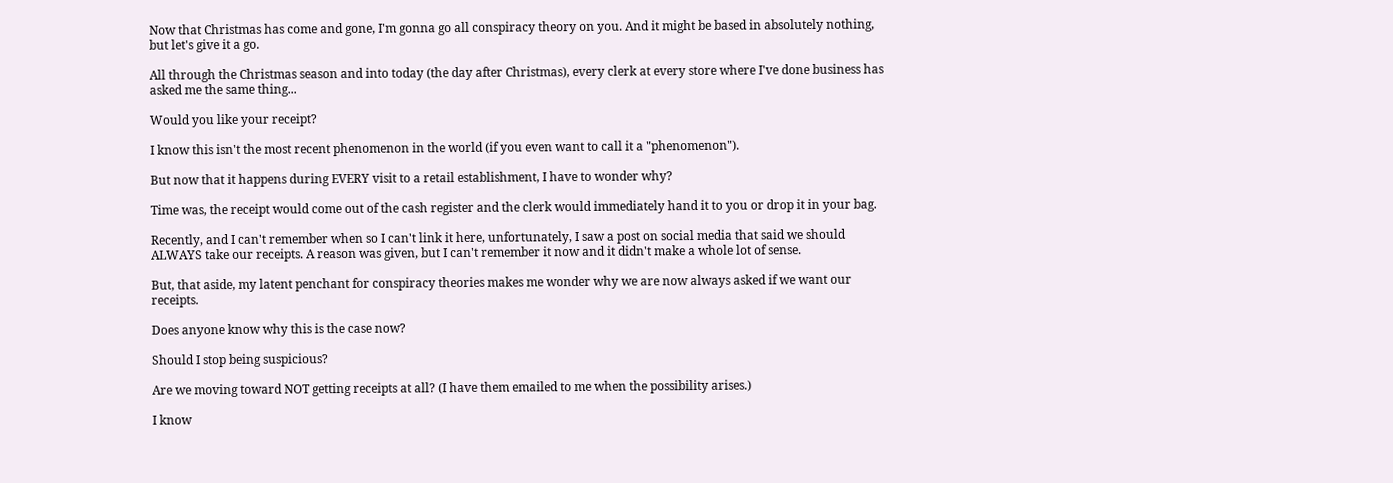Now that Christmas has come and gone, I'm gonna go all conspiracy theory on you. And it might be based in absolutely nothing, but let's give it a go.

All through the Christmas season and into today (the day after Christmas), every clerk at every store where I've done business has asked me the same thing...

Would you like your receipt?

I know this isn't the most recent phenomenon in the world (if you even want to call it a "phenomenon").

But now that it happens during EVERY visit to a retail establishment, I have to wonder why?

Time was, the receipt would come out of the cash register and the clerk would immediately hand it to you or drop it in your bag.

Recently, and I can't remember when so I can't link it here, unfortunately, I saw a post on social media that said we should ALWAYS take our receipts. A reason was given, but I can't remember it now and it didn't make a whole lot of sense.

But, that aside, my latent penchant for conspiracy theories makes me wonder why we are now always asked if we want our receipts.

Does anyone know why this is the case now?

Should I stop being suspicious?

Are we moving toward NOT getting receipts at all? (I have them emailed to me when the possibility arises.)

I know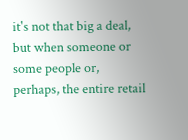it's not that big a deal, but when someone or some people or, perhaps, the entire retail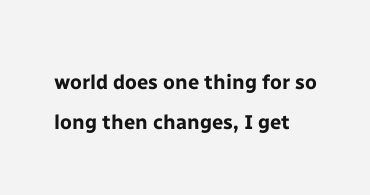world does one thing for so long then changes, I get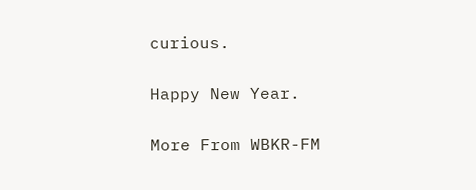curious.

Happy New Year.

More From WBKR-FM